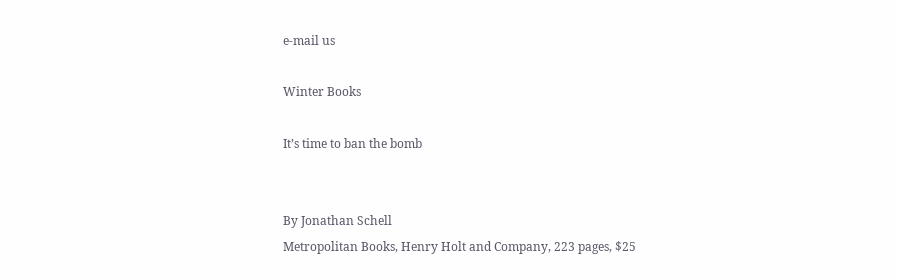e-mail us

Winter Books

It’s time to ban the bomb


By Jonathan Schell
Metropolitan Books, Henry Holt and Company, 223 pages, $25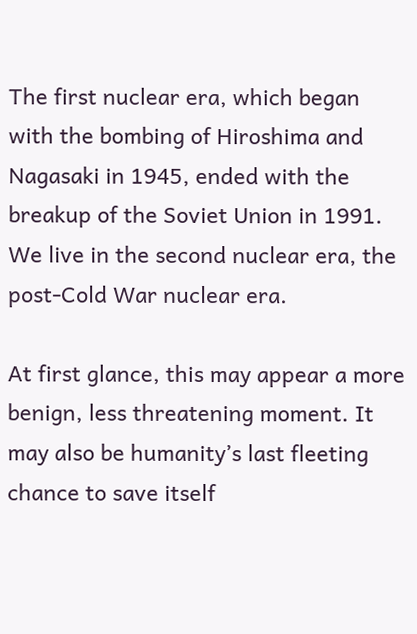The first nuclear era, which began with the bombing of Hiroshima and Nagasaki in 1945, ended with the breakup of the Soviet Union in 1991. We live in the second nuclear era, the post-Cold War nuclear era.

At first glance, this may appear a more benign, less threatening moment. It may also be humanity’s last fleeting chance to save itself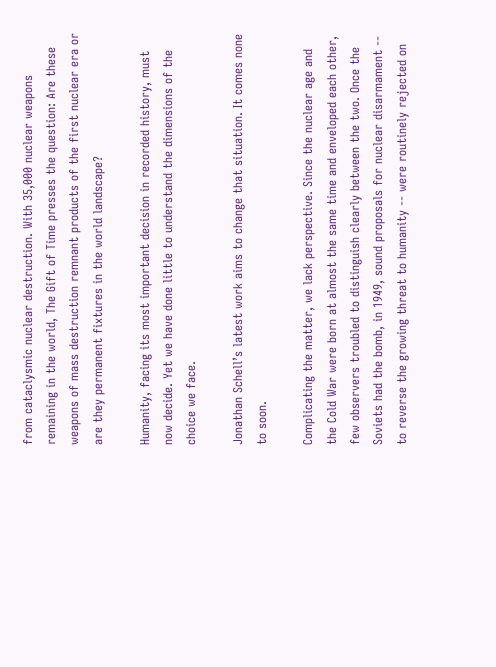from cataclysmic nuclear destruction. With 35,000 nuclear weapons remaining in the world, The Gift of Time presses the question: Are these weapons of mass destruction remnant products of the first nuclear era or are they permanent fixtures in the world landscape?

Humanity, facing its most important decision in recorded history, must now decide. Yet we have done little to understand the dimensions of the choice we face.

Jonathan Schell’s latest work aims to change that situation. It comes none to soon.

Complicating the matter, we lack perspective. Since the nuclear age and the Cold War were born at almost the same time and enveloped each other, few observers troubled to distinguish clearly between the two. Once the Soviets had the bomb, in 1949, sound proposals for nuclear disarmament -- to reverse the growing threat to humanity -- were routinely rejected on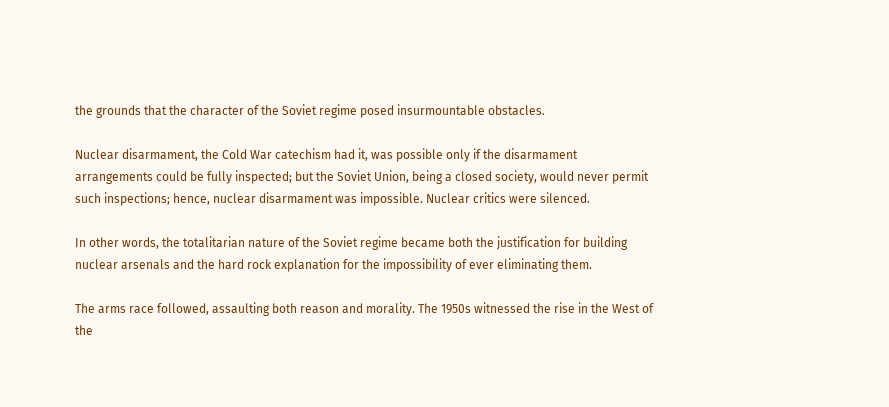the grounds that the character of the Soviet regime posed insurmountable obstacles.

Nuclear disarmament, the Cold War catechism had it, was possible only if the disarmament arrangements could be fully inspected; but the Soviet Union, being a closed society, would never permit such inspections; hence, nuclear disarmament was impossible. Nuclear critics were silenced.

In other words, the totalitarian nature of the Soviet regime became both the justification for building nuclear arsenals and the hard rock explanation for the impossibility of ever eliminating them.

The arms race followed, assaulting both reason and morality. The 1950s witnessed the rise in the West of the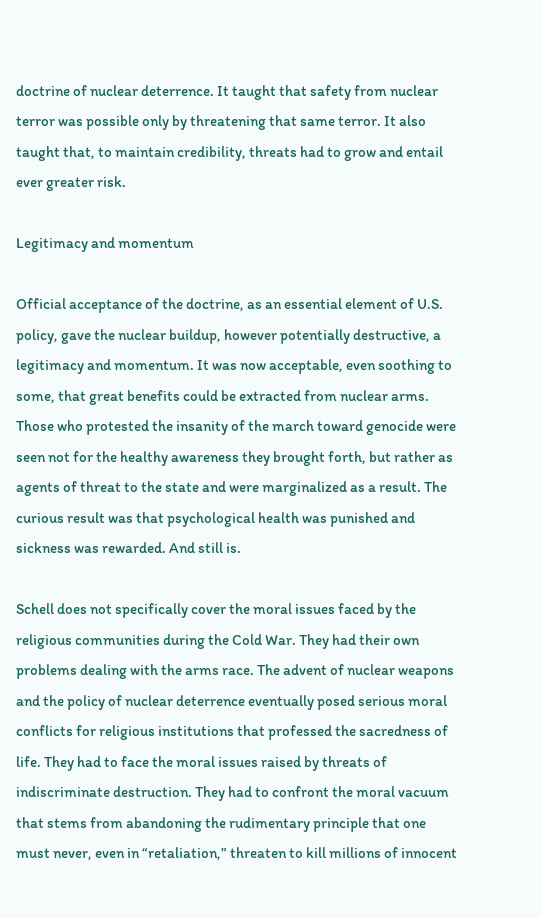doctrine of nuclear deterrence. It taught that safety from nuclear terror was possible only by threatening that same terror. It also taught that, to maintain credibility, threats had to grow and entail ever greater risk.

Legitimacy and momentum

Official acceptance of the doctrine, as an essential element of U.S. policy, gave the nuclear buildup, however potentially destructive, a legitimacy and momentum. It was now acceptable, even soothing to some, that great benefits could be extracted from nuclear arms. Those who protested the insanity of the march toward genocide were seen not for the healthy awareness they brought forth, but rather as agents of threat to the state and were marginalized as a result. The curious result was that psychological health was punished and sickness was rewarded. And still is.

Schell does not specifically cover the moral issues faced by the religious communities during the Cold War. They had their own problems dealing with the arms race. The advent of nuclear weapons and the policy of nuclear deterrence eventually posed serious moral conflicts for religious institutions that professed the sacredness of life. They had to face the moral issues raised by threats of indiscriminate destruction. They had to confront the moral vacuum that stems from abandoning the rudimentary principle that one must never, even in “retaliation,” threaten to kill millions of innocent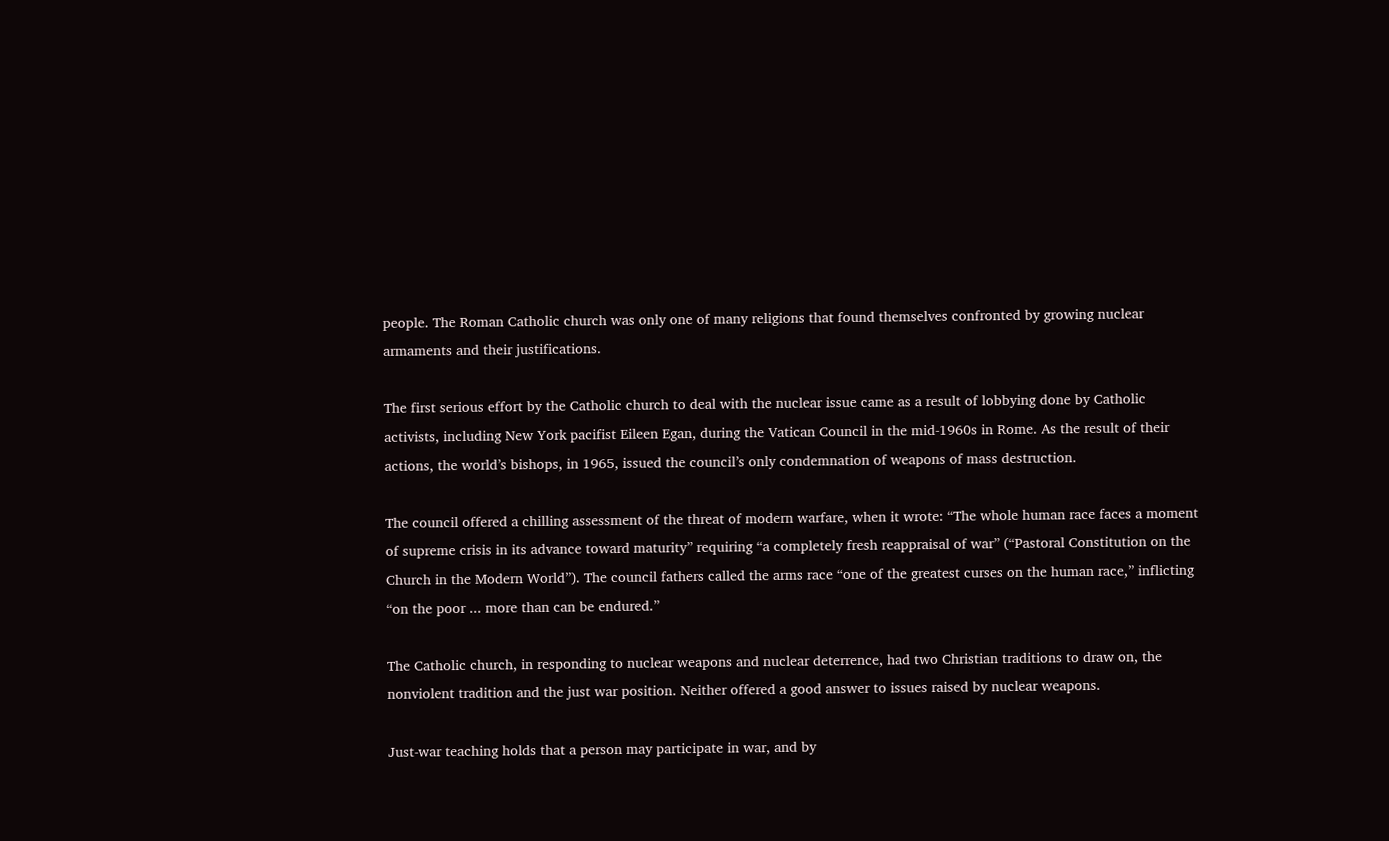people. The Roman Catholic church was only one of many religions that found themselves confronted by growing nuclear armaments and their justifications.

The first serious effort by the Catholic church to deal with the nuclear issue came as a result of lobbying done by Catholic activists, including New York pacifist Eileen Egan, during the Vatican Council in the mid-1960s in Rome. As the result of their actions, the world’s bishops, in 1965, issued the council’s only condemnation of weapons of mass destruction.

The council offered a chilling assessment of the threat of modern warfare, when it wrote: “The whole human race faces a moment of supreme crisis in its advance toward maturity” requiring “a completely fresh reappraisal of war” (“Pastoral Constitution on the Church in the Modern World”). The council fathers called the arms race “one of the greatest curses on the human race,” inflicting “on the poor ... more than can be endured.”

The Catholic church, in responding to nuclear weapons and nuclear deterrence, had two Christian traditions to draw on, the nonviolent tradition and the just war position. Neither offered a good answer to issues raised by nuclear weapons.

Just-war teaching holds that a person may participate in war, and by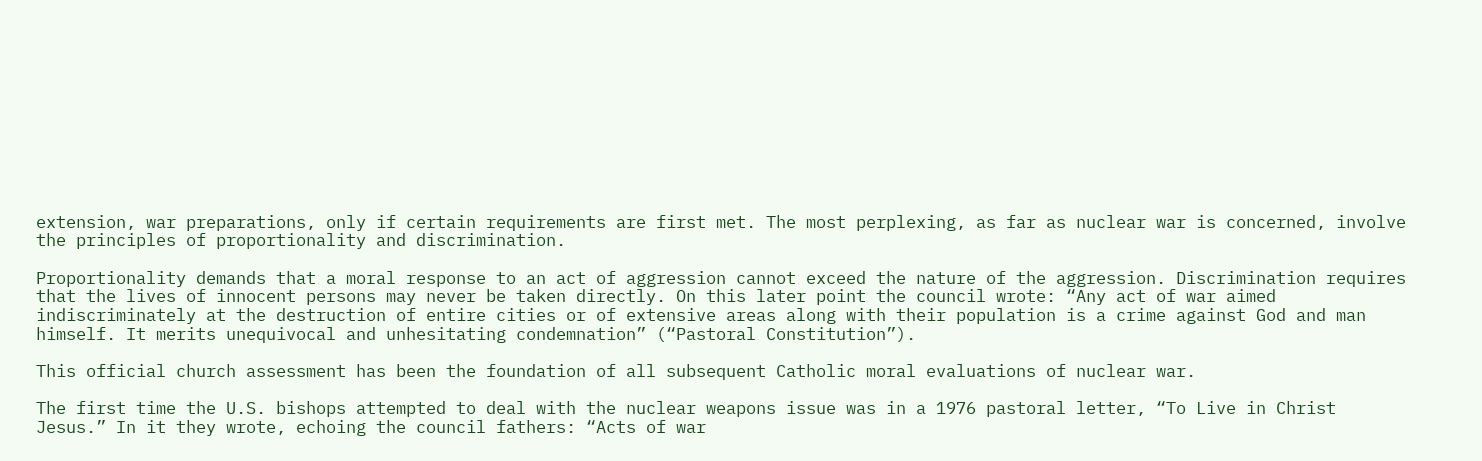extension, war preparations, only if certain requirements are first met. The most perplexing, as far as nuclear war is concerned, involve the principles of proportionality and discrimination.

Proportionality demands that a moral response to an act of aggression cannot exceed the nature of the aggression. Discrimination requires that the lives of innocent persons may never be taken directly. On this later point the council wrote: “Any act of war aimed indiscriminately at the destruction of entire cities or of extensive areas along with their population is a crime against God and man himself. It merits unequivocal and unhesitating condemnation” (“Pastoral Constitution”).

This official church assessment has been the foundation of all subsequent Catholic moral evaluations of nuclear war.

The first time the U.S. bishops attempted to deal with the nuclear weapons issue was in a 1976 pastoral letter, “To Live in Christ Jesus.” In it they wrote, echoing the council fathers: “Acts of war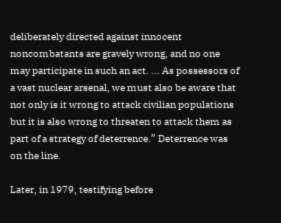deliberately directed against innocent noncombatants are gravely wrong, and no one may participate in such an act. ... As possessors of a vast nuclear arsenal, we must also be aware that not only is it wrong to attack civilian populations but it is also wrong to threaten to attack them as part of a strategy of deterrence.” Deterrence was on the line.

Later, in 1979, testifying before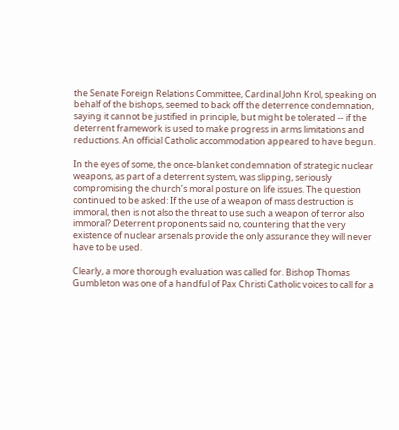the Senate Foreign Relations Committee, Cardinal John Krol, speaking on behalf of the bishops, seemed to back off the deterrence condemnation, saying it cannot be justified in principle, but might be tolerated -- if the deterrent framework is used to make progress in arms limitations and reductions. An official Catholic accommodation appeared to have begun.

In the eyes of some, the once-blanket condemnation of strategic nuclear weapons, as part of a deterrent system, was slipping, seriously compromising the church’s moral posture on life issues. The question continued to be asked: If the use of a weapon of mass destruction is immoral, then is not also the threat to use such a weapon of terror also immoral? Deterrent proponents said no, countering that the very existence of nuclear arsenals provide the only assurance they will never have to be used.

Clearly, a more thorough evaluation was called for. Bishop Thomas Gumbleton was one of a handful of Pax Christi Catholic voices to call for a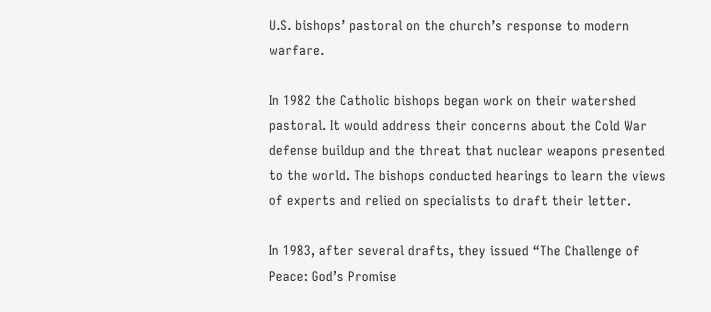U.S. bishops’ pastoral on the church’s response to modern warfare.

In 1982 the Catholic bishops began work on their watershed pastoral. It would address their concerns about the Cold War defense buildup and the threat that nuclear weapons presented to the world. The bishops conducted hearings to learn the views of experts and relied on specialists to draft their letter.

In 1983, after several drafts, they issued “The Challenge of Peace: God’s Promise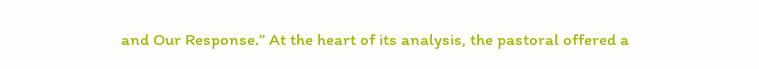and Our Response.” At the heart of its analysis, the pastoral offered a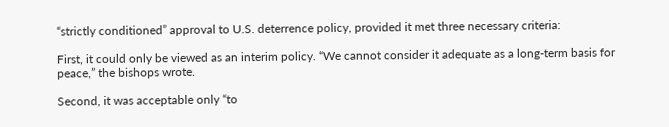“strictly conditioned” approval to U.S. deterrence policy, provided it met three necessary criteria:

First, it could only be viewed as an interim policy. “We cannot consider it adequate as a long-term basis for peace,” the bishops wrote.

Second, it was acceptable only “to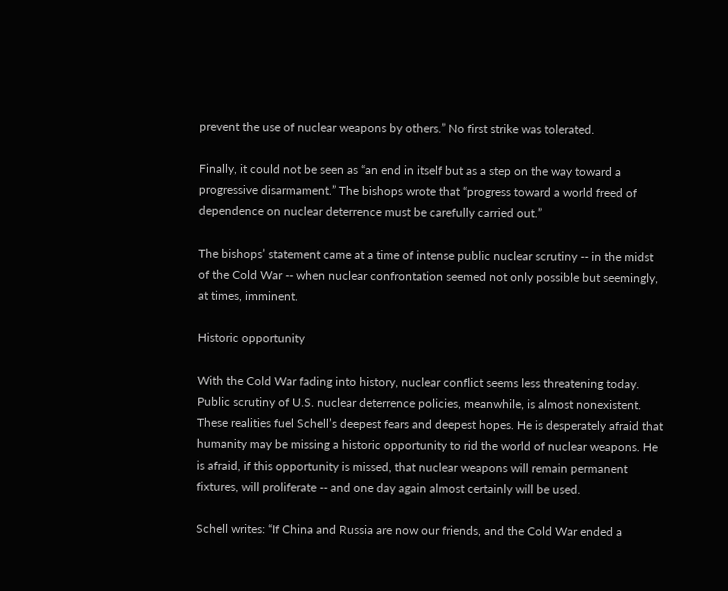prevent the use of nuclear weapons by others.” No first strike was tolerated.

Finally, it could not be seen as “an end in itself but as a step on the way toward a progressive disarmament.” The bishops wrote that “progress toward a world freed of dependence on nuclear deterrence must be carefully carried out.”

The bishops’ statement came at a time of intense public nuclear scrutiny -- in the midst of the Cold War -- when nuclear confrontation seemed not only possible but seemingly, at times, imminent.

Historic opportunity

With the Cold War fading into history, nuclear conflict seems less threatening today. Public scrutiny of U.S. nuclear deterrence policies, meanwhile, is almost nonexistent. These realities fuel Schell’s deepest fears and deepest hopes. He is desperately afraid that humanity may be missing a historic opportunity to rid the world of nuclear weapons. He is afraid, if this opportunity is missed, that nuclear weapons will remain permanent fixtures, will proliferate -- and one day again almost certainly will be used.

Schell writes: “If China and Russia are now our friends, and the Cold War ended a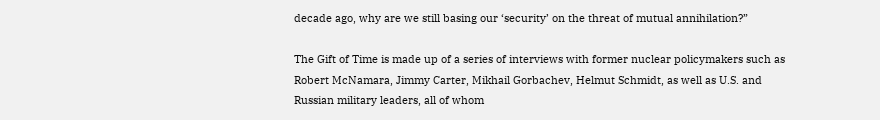decade ago, why are we still basing our ‘security’ on the threat of mutual annihilation?”

The Gift of Time is made up of a series of interviews with former nuclear policymakers such as Robert McNamara, Jimmy Carter, Mikhail Gorbachev, Helmut Schmidt, as well as U.S. and Russian military leaders, all of whom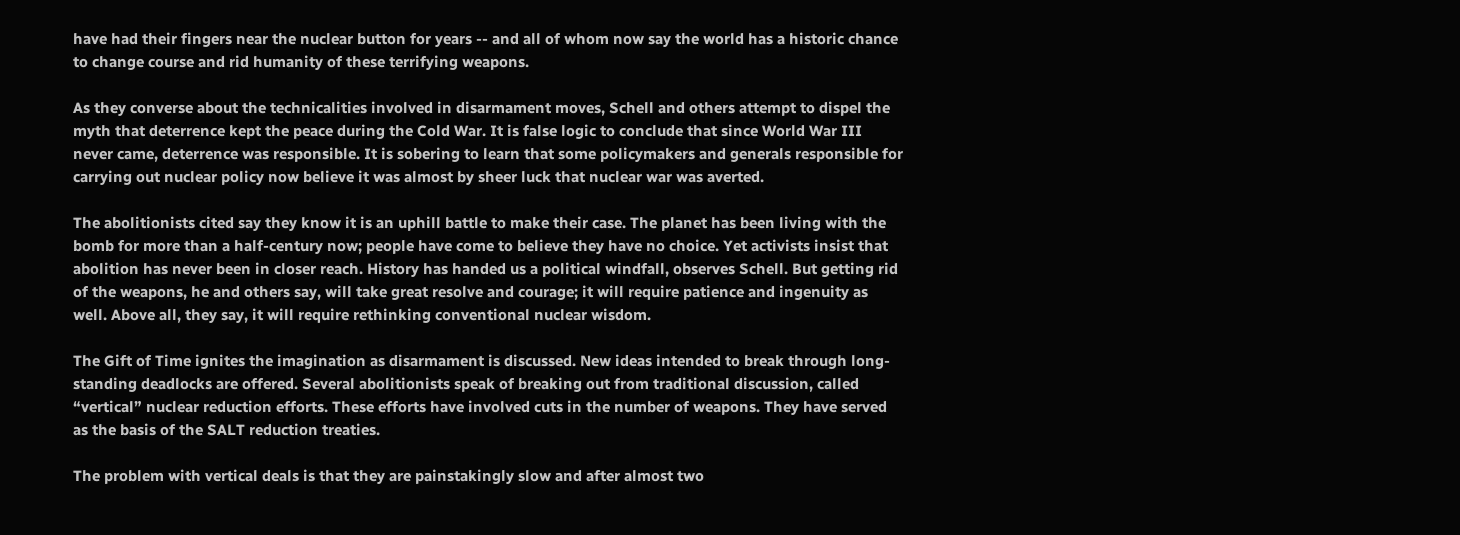have had their fingers near the nuclear button for years -- and all of whom now say the world has a historic chance to change course and rid humanity of these terrifying weapons.

As they converse about the technicalities involved in disarmament moves, Schell and others attempt to dispel the myth that deterrence kept the peace during the Cold War. It is false logic to conclude that since World War III never came, deterrence was responsible. It is sobering to learn that some policymakers and generals responsible for carrying out nuclear policy now believe it was almost by sheer luck that nuclear war was averted.

The abolitionists cited say they know it is an uphill battle to make their case. The planet has been living with the bomb for more than a half-century now; people have come to believe they have no choice. Yet activists insist that abolition has never been in closer reach. History has handed us a political windfall, observes Schell. But getting rid of the weapons, he and others say, will take great resolve and courage; it will require patience and ingenuity as well. Above all, they say, it will require rethinking conventional nuclear wisdom.

The Gift of Time ignites the imagination as disarmament is discussed. New ideas intended to break through long-standing deadlocks are offered. Several abolitionists speak of breaking out from traditional discussion, called “vertical” nuclear reduction efforts. These efforts have involved cuts in the number of weapons. They have served as the basis of the SALT reduction treaties.

The problem with vertical deals is that they are painstakingly slow and after almost two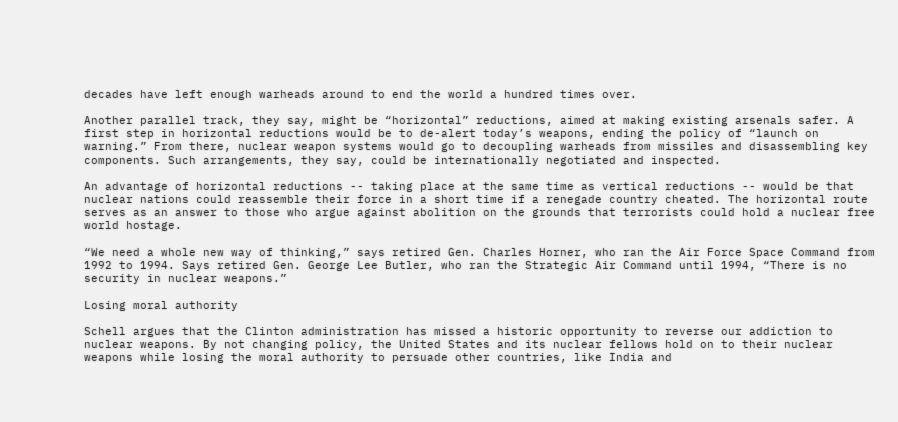decades have left enough warheads around to end the world a hundred times over.

Another parallel track, they say, might be “horizontal” reductions, aimed at making existing arsenals safer. A first step in horizontal reductions would be to de-alert today’s weapons, ending the policy of “launch on warning.” From there, nuclear weapon systems would go to decoupling warheads from missiles and disassembling key components. Such arrangements, they say, could be internationally negotiated and inspected.

An advantage of horizontal reductions -- taking place at the same time as vertical reductions -- would be that nuclear nations could reassemble their force in a short time if a renegade country cheated. The horizontal route serves as an answer to those who argue against abolition on the grounds that terrorists could hold a nuclear free world hostage.

“We need a whole new way of thinking,” says retired Gen. Charles Horner, who ran the Air Force Space Command from 1992 to 1994. Says retired Gen. George Lee Butler, who ran the Strategic Air Command until 1994, “There is no security in nuclear weapons.”

Losing moral authority

Schell argues that the Clinton administration has missed a historic opportunity to reverse our addiction to nuclear weapons. By not changing policy, the United States and its nuclear fellows hold on to their nuclear weapons while losing the moral authority to persuade other countries, like India and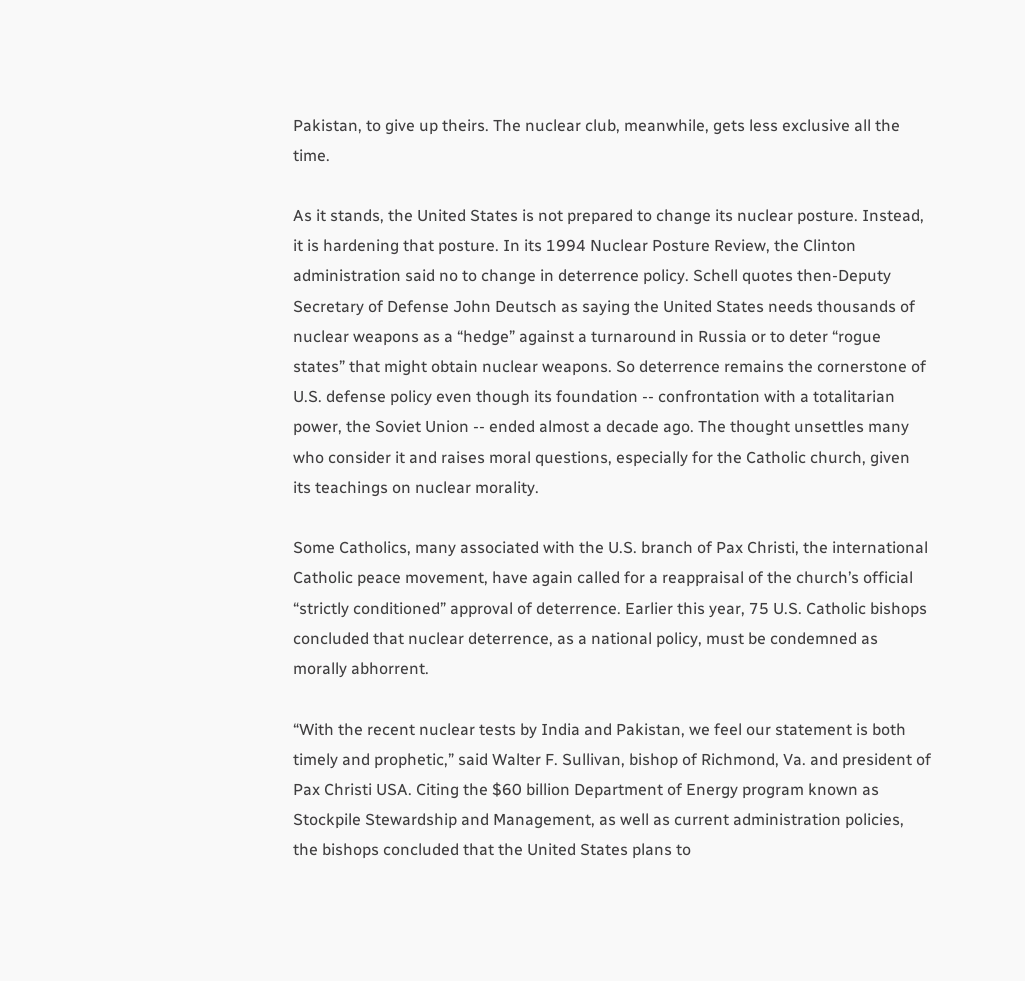Pakistan, to give up theirs. The nuclear club, meanwhile, gets less exclusive all the time.

As it stands, the United States is not prepared to change its nuclear posture. Instead, it is hardening that posture. In its 1994 Nuclear Posture Review, the Clinton administration said no to change in deterrence policy. Schell quotes then-Deputy Secretary of Defense John Deutsch as saying the United States needs thousands of nuclear weapons as a “hedge” against a turnaround in Russia or to deter “rogue states” that might obtain nuclear weapons. So deterrence remains the cornerstone of U.S. defense policy even though its foundation -- confrontation with a totalitarian power, the Soviet Union -- ended almost a decade ago. The thought unsettles many who consider it and raises moral questions, especially for the Catholic church, given its teachings on nuclear morality.

Some Catholics, many associated with the U.S. branch of Pax Christi, the international Catholic peace movement, have again called for a reappraisal of the church’s official “strictly conditioned” approval of deterrence. Earlier this year, 75 U.S. Catholic bishops concluded that nuclear deterrence, as a national policy, must be condemned as morally abhorrent.

“With the recent nuclear tests by India and Pakistan, we feel our statement is both timely and prophetic,” said Walter F. Sullivan, bishop of Richmond, Va. and president of Pax Christi USA. Citing the $60 billion Department of Energy program known as Stockpile Stewardship and Management, as well as current administration policies, the bishops concluded that the United States plans to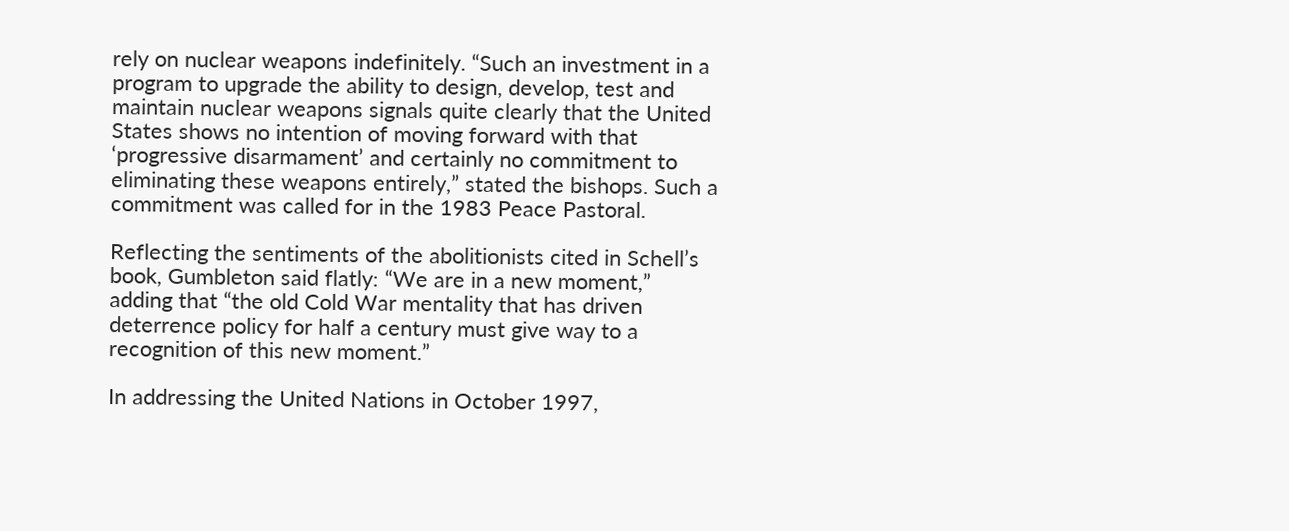rely on nuclear weapons indefinitely. “Such an investment in a program to upgrade the ability to design, develop, test and maintain nuclear weapons signals quite clearly that the United States shows no intention of moving forward with that ‘progressive disarmament’ and certainly no commitment to eliminating these weapons entirely,” stated the bishops. Such a commitment was called for in the 1983 Peace Pastoral.

Reflecting the sentiments of the abolitionists cited in Schell’s book, Gumbleton said flatly: “We are in a new moment,” adding that “the old Cold War mentality that has driven deterrence policy for half a century must give way to a recognition of this new moment.”

In addressing the United Nations in October 1997,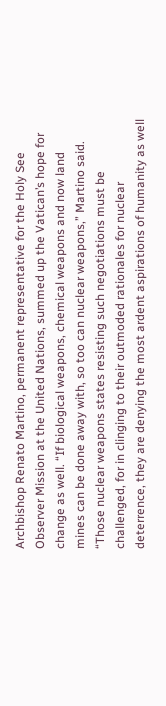Archbishop Renato Martino, permanent representative for the Holy See Observer Mission at the United Nations, summed up the Vatican’s hope for change as well. “If biological weapons, chemical weapons and now land mines can be done away with, so too can nuclear weapons,” Martino said. “Those nuclear weapons states resisting such negotiations must be challenged, for in clinging to their outmoded rationales for nuclear deterrence, they are denying the most ardent aspirations of humanity as well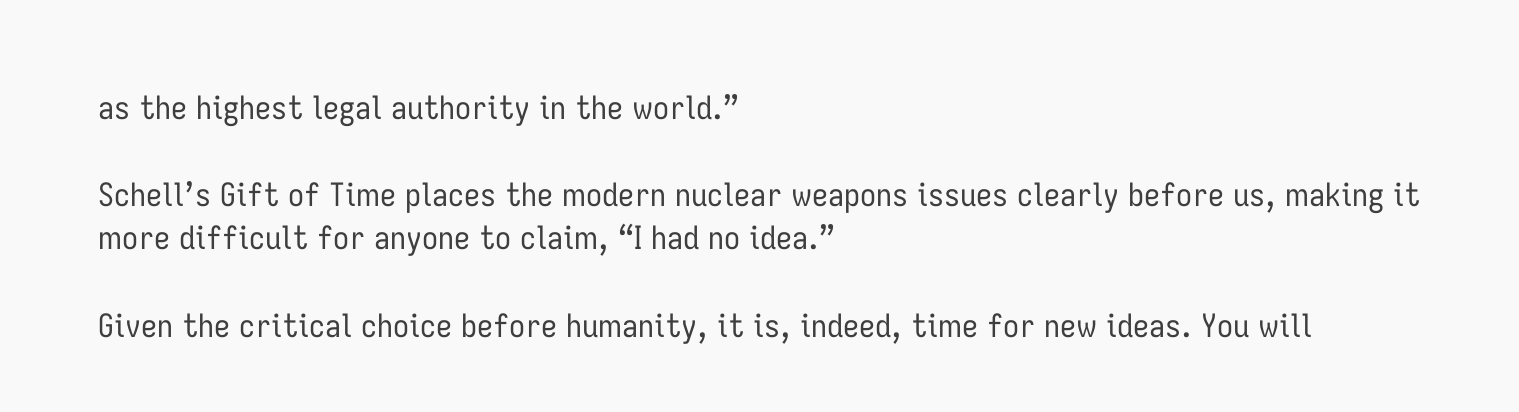as the highest legal authority in the world.”

Schell’s Gift of Time places the modern nuclear weapons issues clearly before us, making it more difficult for anyone to claim, “I had no idea.”

Given the critical choice before humanity, it is, indeed, time for new ideas. You will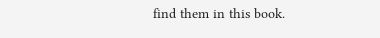find them in this book.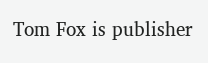Tom Fox is publisher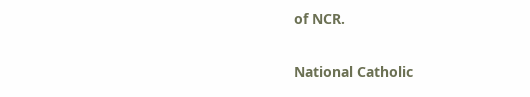of NCR.

National Catholic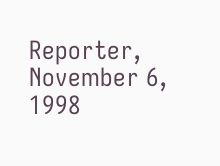Reporter, November 6, 1998